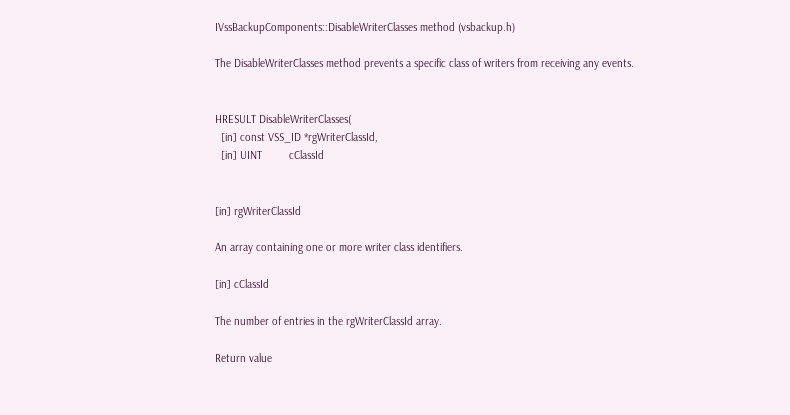IVssBackupComponents::DisableWriterClasses method (vsbackup.h)

The DisableWriterClasses method prevents a specific class of writers from receiving any events.


HRESULT DisableWriterClasses(
  [in] const VSS_ID *rgWriterClassId,
  [in] UINT         cClassId


[in] rgWriterClassId

An array containing one or more writer class identifiers.

[in] cClassId

The number of entries in the rgWriterClassId array.

Return value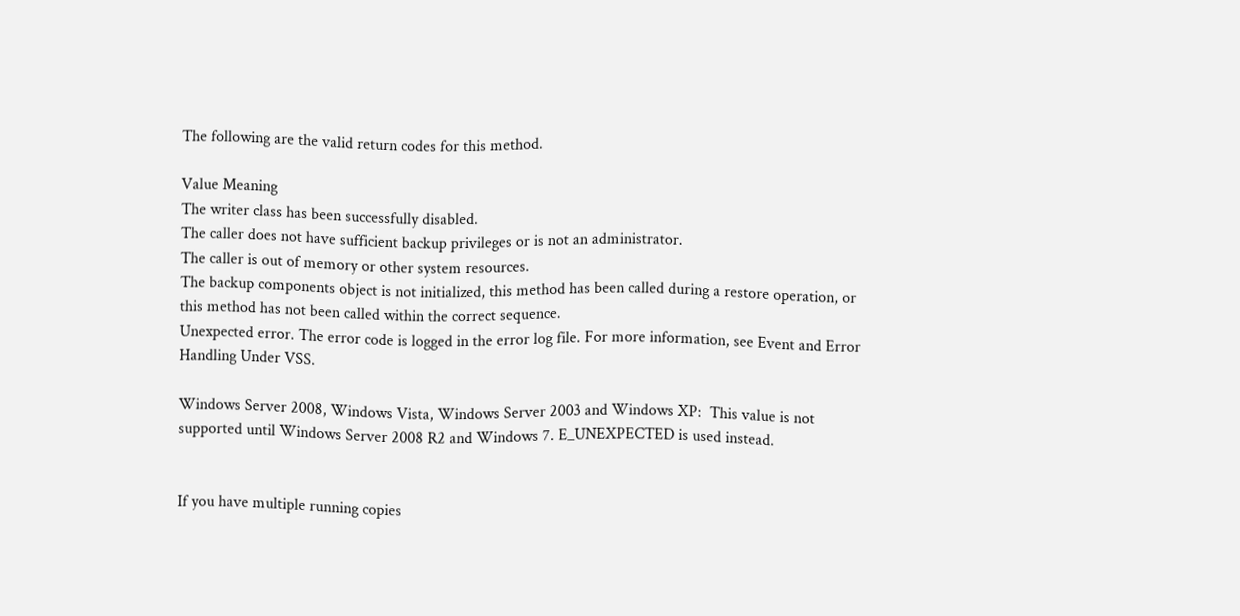The following are the valid return codes for this method.

Value Meaning
The writer class has been successfully disabled.
The caller does not have sufficient backup privileges or is not an administrator.
The caller is out of memory or other system resources.
The backup components object is not initialized, this method has been called during a restore operation, or this method has not been called within the correct sequence.
Unexpected error. The error code is logged in the error log file. For more information, see Event and Error Handling Under VSS.

Windows Server 2008, Windows Vista, Windows Server 2003 and Windows XP:  This value is not supported until Windows Server 2008 R2 and Windows 7. E_UNEXPECTED is used instead.


If you have multiple running copies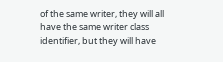of the same writer, they will all have the same writer class identifier, but they will have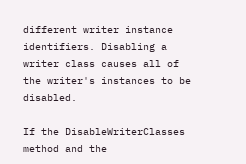different writer instance identifiers. Disabling a writer class causes all of the writer's instances to be disabled.

If the DisableWriterClasses method and the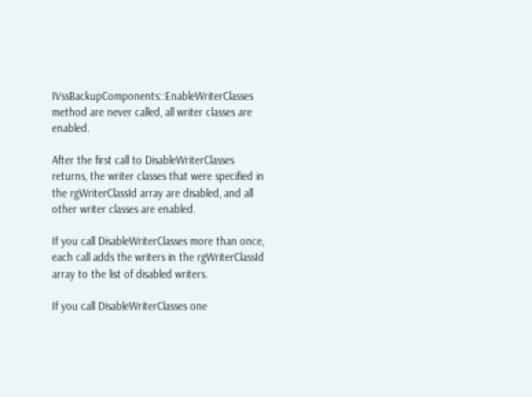IVssBackupComponents::EnableWriterClasses method are never called, all writer classes are enabled.

After the first call to DisableWriterClasses returns, the writer classes that were specified in the rgWriterClassId array are disabled, and all other writer classes are enabled.

If you call DisableWriterClasses more than once, each call adds the writers in the rgWriterClassId array to the list of disabled writers.

If you call DisableWriterClasses one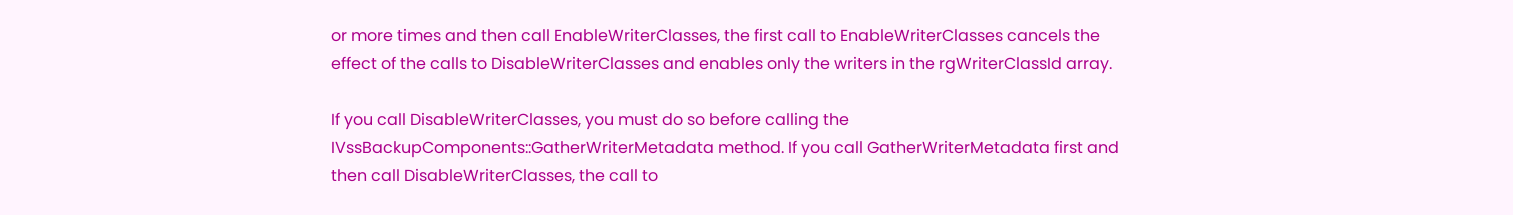or more times and then call EnableWriterClasses, the first call to EnableWriterClasses cancels the effect of the calls to DisableWriterClasses and enables only the writers in the rgWriterClassId array.

If you call DisableWriterClasses, you must do so before calling the IVssBackupComponents::GatherWriterMetadata method. If you call GatherWriterMetadata first and then call DisableWriterClasses, the call to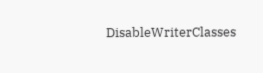DisableWriterClasses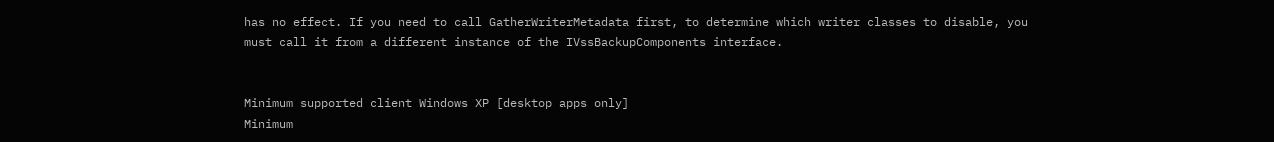has no effect. If you need to call GatherWriterMetadata first, to determine which writer classes to disable, you must call it from a different instance of the IVssBackupComponents interface.


Minimum supported client Windows XP [desktop apps only]
Minimum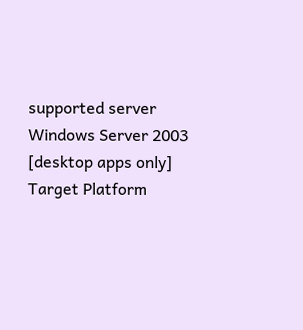supported server Windows Server 2003 [desktop apps only]
Target Platform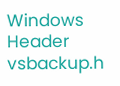Windows
Header vsbackup.h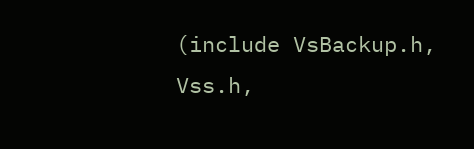(include VsBackup.h, Vss.h,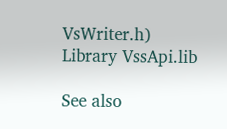VsWriter.h)
Library VssApi.lib

See also